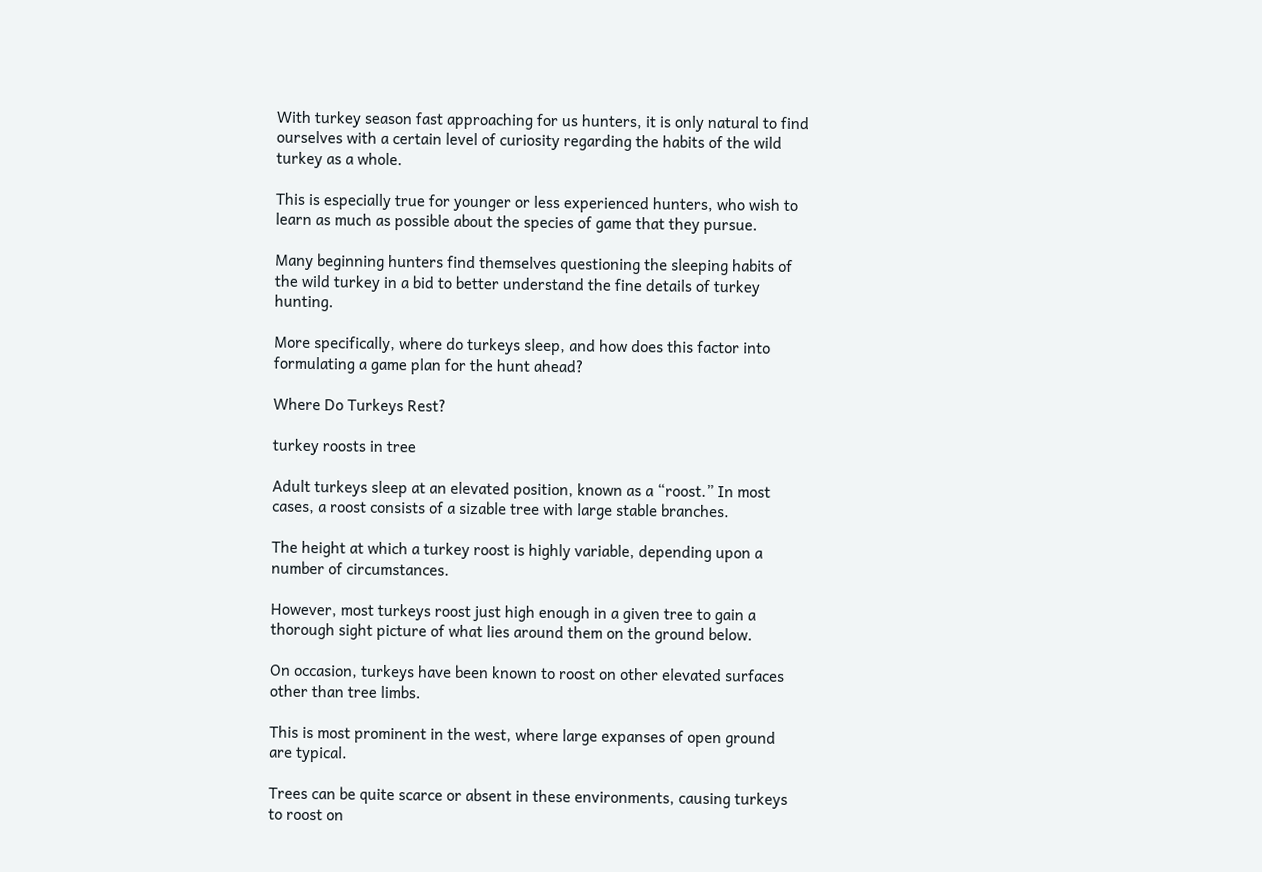With turkey season fast approaching for us hunters, it is only natural to find ourselves with a certain level of curiosity regarding the habits of the wild turkey as a whole.

This is especially true for younger or less experienced hunters, who wish to learn as much as possible about the species of game that they pursue.

Many beginning hunters find themselves questioning the sleeping habits of the wild turkey in a bid to better understand the fine details of turkey hunting.

More specifically, where do turkeys sleep, and how does this factor into formulating a game plan for the hunt ahead?

Where Do Turkeys Rest?

turkey roosts in tree

Adult turkeys sleep at an elevated position, known as a “roost.” In most cases, a roost consists of a sizable tree with large stable branches.

The height at which a turkey roost is highly variable, depending upon a number of circumstances.

However, most turkeys roost just high enough in a given tree to gain a thorough sight picture of what lies around them on the ground below.

On occasion, turkeys have been known to roost on other elevated surfaces other than tree limbs.

This is most prominent in the west, where large expanses of open ground are typical.

Trees can be quite scarce or absent in these environments, causing turkeys to roost on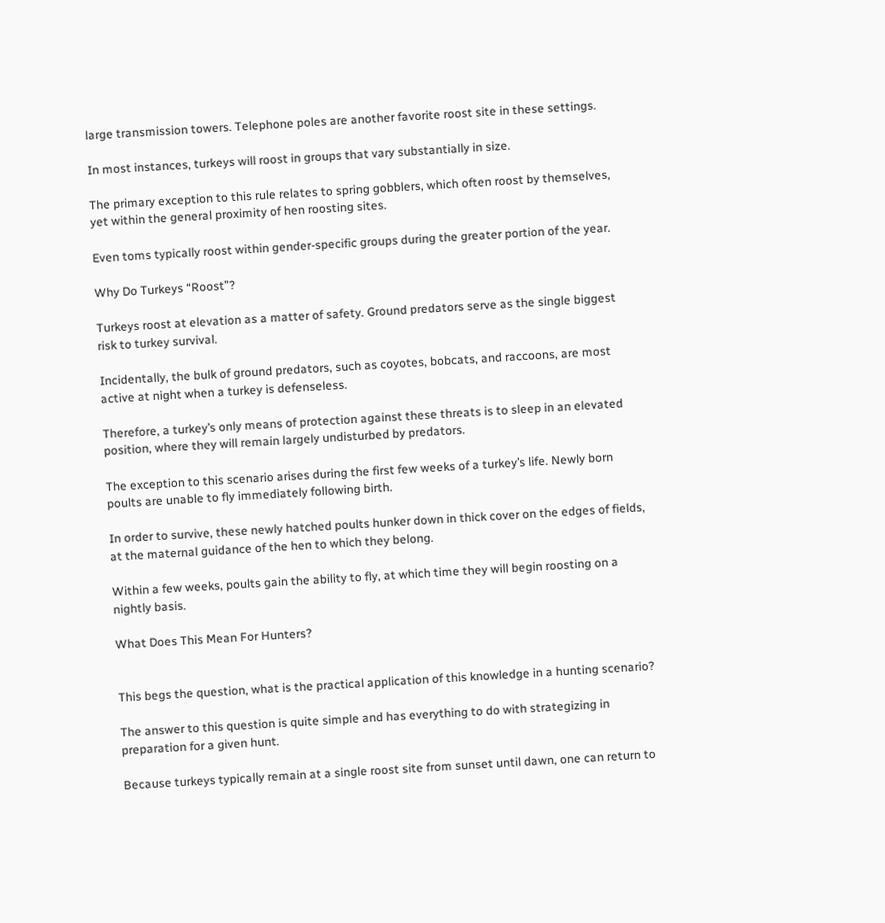large transmission towers. Telephone poles are another favorite roost site in these settings.

In most instances, turkeys will roost in groups that vary substantially in size.

The primary exception to this rule relates to spring gobblers, which often roost by themselves, yet within the general proximity of hen roosting sites.

Even toms typically roost within gender-specific groups during the greater portion of the year.

Why Do Turkeys “Roost”?

Turkeys roost at elevation as a matter of safety. Ground predators serve as the single biggest risk to turkey survival.

Incidentally, the bulk of ground predators, such as coyotes, bobcats, and raccoons, are most active at night when a turkey is defenseless.

Therefore, a turkey’s only means of protection against these threats is to sleep in an elevated position, where they will remain largely undisturbed by predators.

The exception to this scenario arises during the first few weeks of a turkey’s life. Newly born poults are unable to fly immediately following birth.

In order to survive, these newly hatched poults hunker down in thick cover on the edges of fields, at the maternal guidance of the hen to which they belong.

Within a few weeks, poults gain the ability to fly, at which time they will begin roosting on a nightly basis.

What Does This Mean For Hunters?


This begs the question, what is the practical application of this knowledge in a hunting scenario?

The answer to this question is quite simple and has everything to do with strategizing in preparation for a given hunt.

Because turkeys typically remain at a single roost site from sunset until dawn, one can return to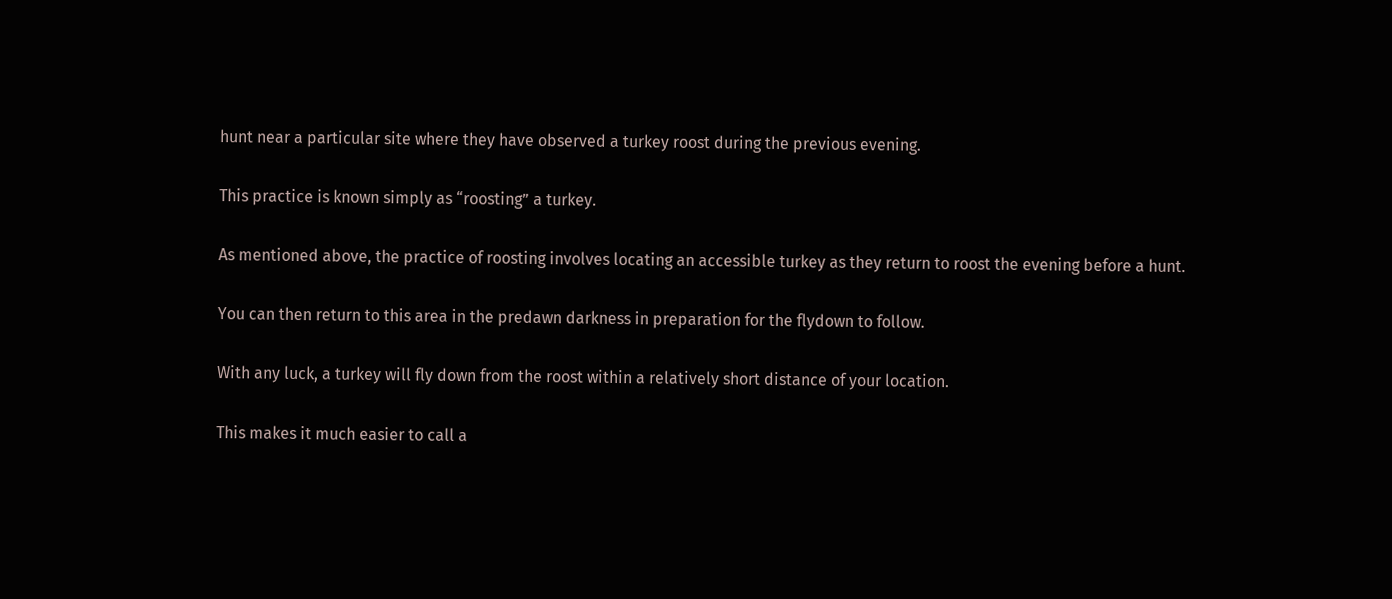hunt near a particular site where they have observed a turkey roost during the previous evening.

This practice is known simply as “roosting” a turkey.

As mentioned above, the practice of roosting involves locating an accessible turkey as they return to roost the evening before a hunt.

You can then return to this area in the predawn darkness in preparation for the flydown to follow.

With any luck, a turkey will fly down from the roost within a relatively short distance of your location.

This makes it much easier to call a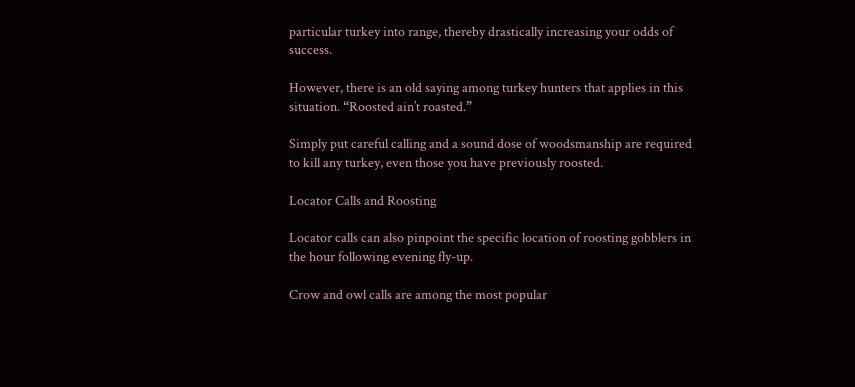particular turkey into range, thereby drastically increasing your odds of success.

However, there is an old saying among turkey hunters that applies in this situation. “Roosted ain’t roasted.”

Simply put careful calling and a sound dose of woodsmanship are required to kill any turkey, even those you have previously roosted.

Locator Calls and Roosting

Locator calls can also pinpoint the specific location of roosting gobblers in the hour following evening fly-up.

Crow and owl calls are among the most popular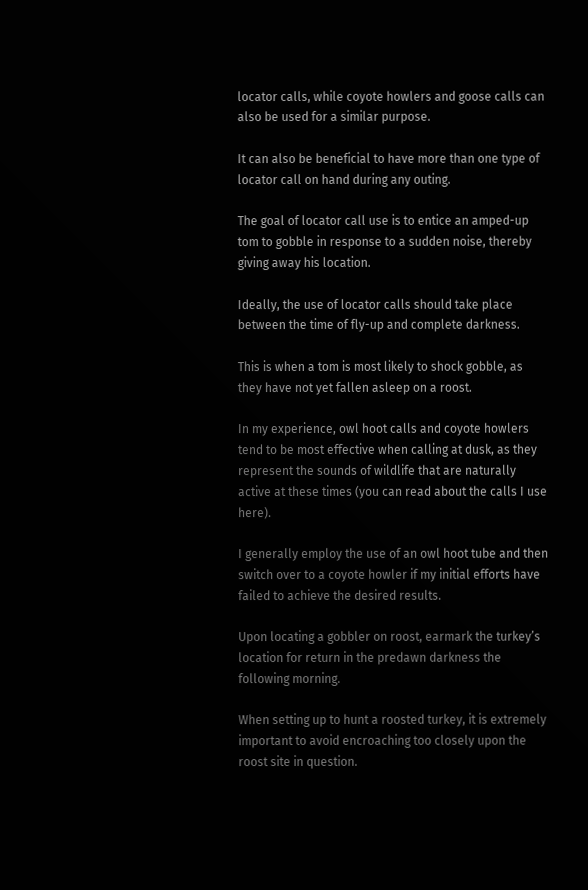locator calls, while coyote howlers and goose calls can also be used for a similar purpose.

It can also be beneficial to have more than one type of locator call on hand during any outing.

The goal of locator call use is to entice an amped-up tom to gobble in response to a sudden noise, thereby giving away his location.

Ideally, the use of locator calls should take place between the time of fly-up and complete darkness.

This is when a tom is most likely to shock gobble, as they have not yet fallen asleep on a roost.

In my experience, owl hoot calls and coyote howlers tend to be most effective when calling at dusk, as they represent the sounds of wildlife that are naturally active at these times (you can read about the calls I use here).

I generally employ the use of an owl hoot tube and then switch over to a coyote howler if my initial efforts have failed to achieve the desired results.

Upon locating a gobbler on roost, earmark the turkey’s location for return in the predawn darkness the following morning.

When setting up to hunt a roosted turkey, it is extremely important to avoid encroaching too closely upon the roost site in question.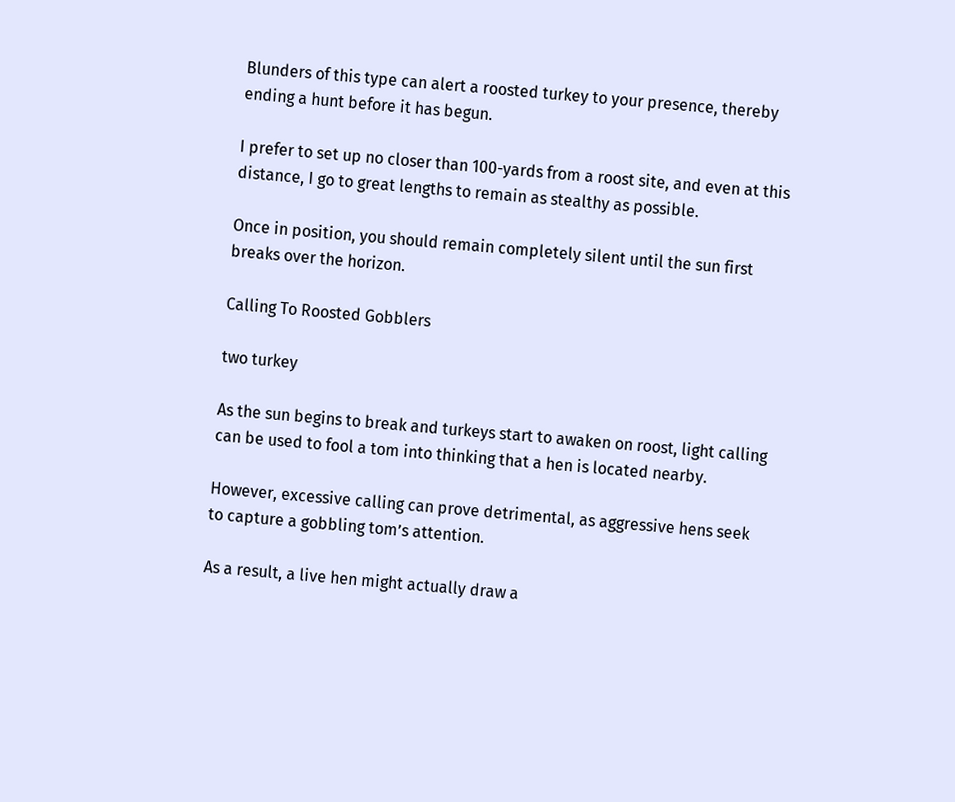Blunders of this type can alert a roosted turkey to your presence, thereby ending a hunt before it has begun.

I prefer to set up no closer than 100-yards from a roost site, and even at this distance, I go to great lengths to remain as stealthy as possible.

Once in position, you should remain completely silent until the sun first breaks over the horizon.

Calling To Roosted Gobblers

two turkey

As the sun begins to break and turkeys start to awaken on roost, light calling can be used to fool a tom into thinking that a hen is located nearby.

However, excessive calling can prove detrimental, as aggressive hens seek to capture a gobbling tom’s attention.

As a result, a live hen might actually draw a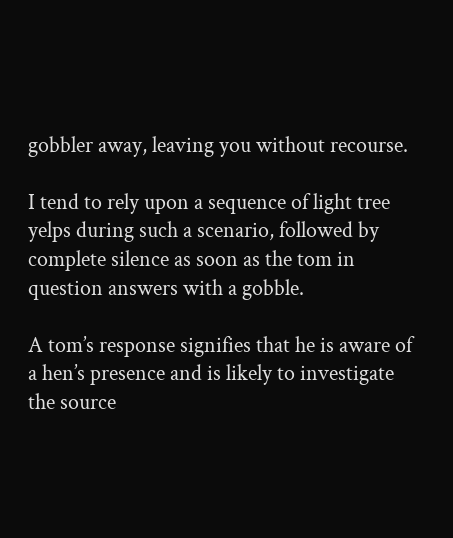gobbler away, leaving you without recourse.

I tend to rely upon a sequence of light tree yelps during such a scenario, followed by complete silence as soon as the tom in question answers with a gobble.

A tom’s response signifies that he is aware of a hen’s presence and is likely to investigate the source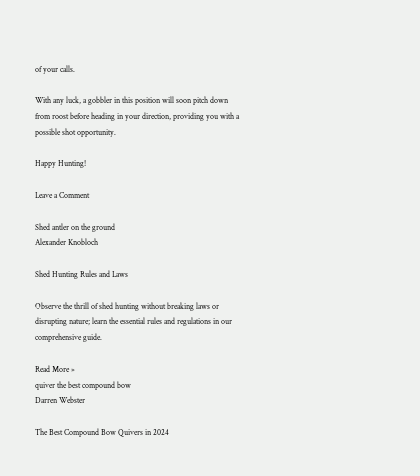of your calls.

With any luck, a gobbler in this position will soon pitch down from roost before heading in your direction, providing you with a possible shot opportunity.

Happy Hunting!

Leave a Comment

Shed antler on the ground
Alexander Knobloch

Shed Hunting Rules and Laws

Observe the thrill of shed hunting without breaking laws or disrupting nature; learn the essential rules and regulations in our comprehensive guide.

Read More »
quiver the best compound bow
Darren Webster

The Best Compound Bow Quivers in 2024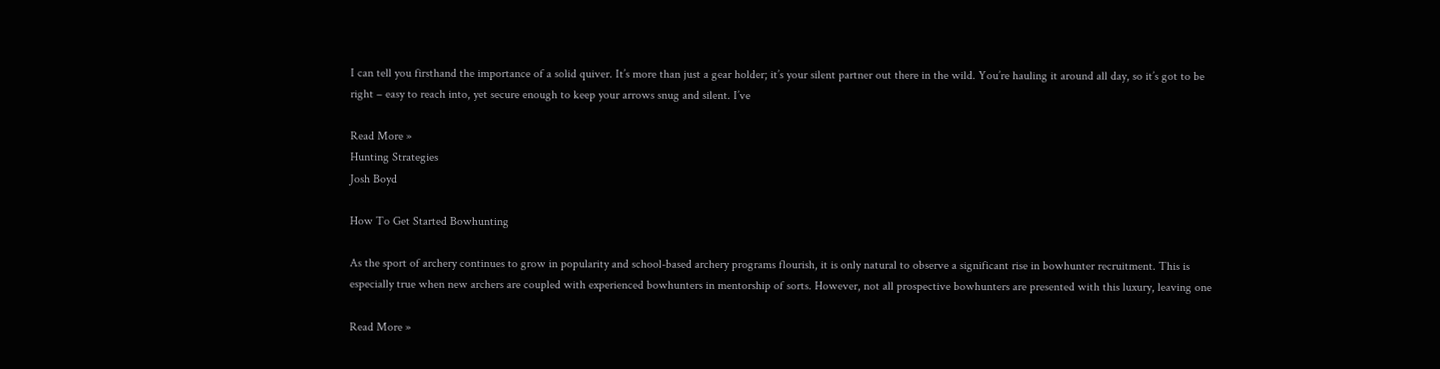I can tell you firsthand the importance of a solid quiver. It’s more than just a gear holder; it’s your silent partner out there in the wild. You’re hauling it around all day, so it’s got to be right – easy to reach into, yet secure enough to keep your arrows snug and silent. I’ve

Read More »
Hunting Strategies
Josh Boyd

How To Get Started Bowhunting

As the sport of archery continues to grow in popularity and school-based archery programs flourish, it is only natural to observe a significant rise in bowhunter recruitment. This is especially true when new archers are coupled with experienced bowhunters in mentorship of sorts. However, not all prospective bowhunters are presented with this luxury, leaving one

Read More »